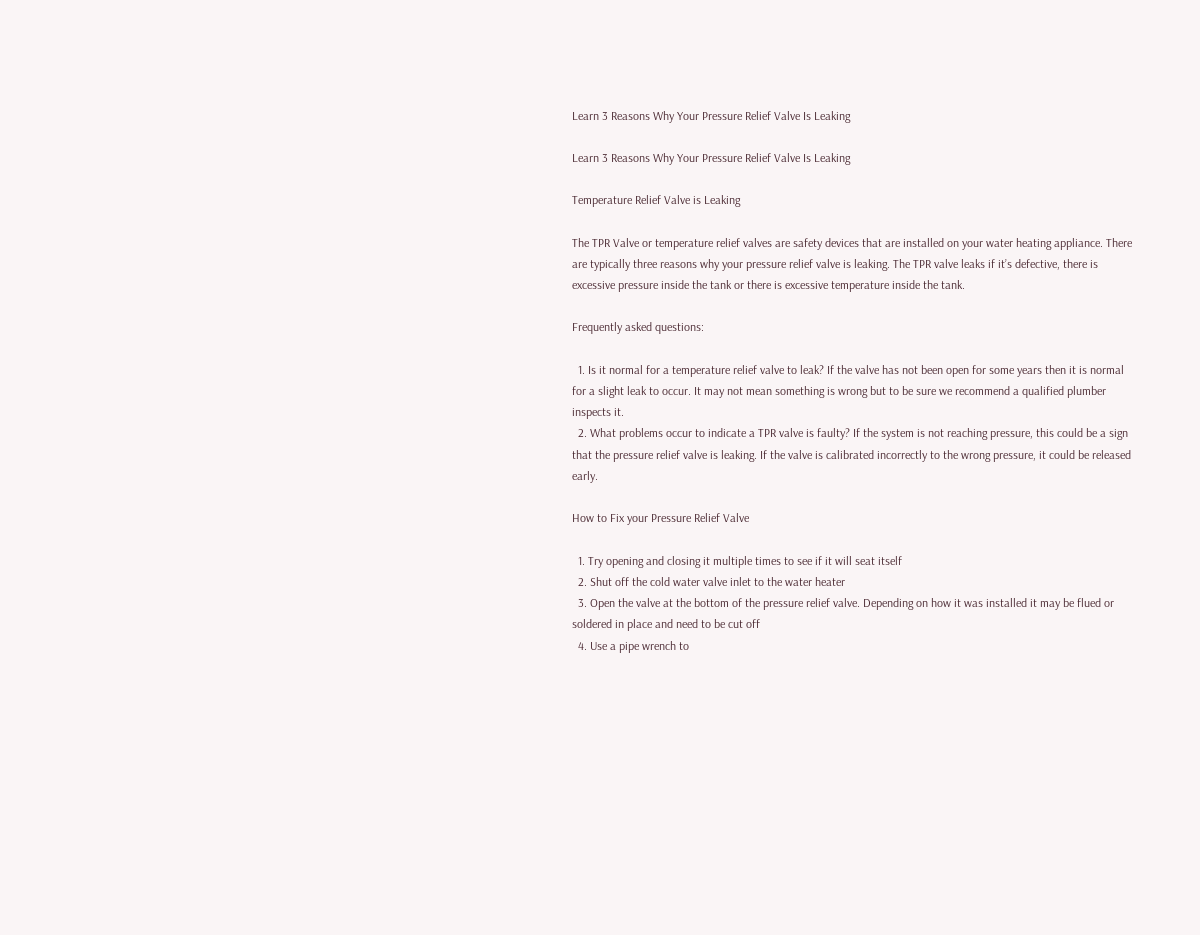Learn 3 Reasons Why Your Pressure Relief Valve Is Leaking

Learn 3 Reasons Why Your Pressure Relief Valve Is Leaking

Temperature Relief Valve is Leaking

The TPR Valve or temperature relief valves are safety devices that are installed on your water heating appliance. There are typically three reasons why your pressure relief valve is leaking. The TPR valve leaks if it’s defective, there is excessive pressure inside the tank or there is excessive temperature inside the tank.

Frequently asked questions:

  1. Is it normal for a temperature relief valve to leak? If the valve has not been open for some years then it is normal for a slight leak to occur. It may not mean something is wrong but to be sure we recommend a qualified plumber inspects it.
  2. What problems occur to indicate a TPR valve is faulty? If the system is not reaching pressure, this could be a sign that the pressure relief valve is leaking. If the valve is calibrated incorrectly to the wrong pressure, it could be released early.

How to Fix your Pressure Relief Valve

  1. Try opening and closing it multiple times to see if it will seat itself
  2. Shut off the cold water valve inlet to the water heater
  3. Open the valve at the bottom of the pressure relief valve. Depending on how it was installed it may be flued or soldered in place and need to be cut off
  4. Use a pipe wrench to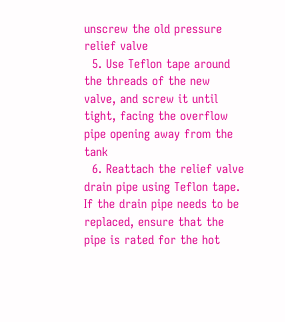unscrew the old pressure relief valve
  5. Use Teflon tape around the threads of the new valve, and screw it until tight, facing the overflow pipe opening away from the tank
  6. Reattach the relief valve drain pipe using Teflon tape. If the drain pipe needs to be replaced, ensure that the pipe is rated for the hot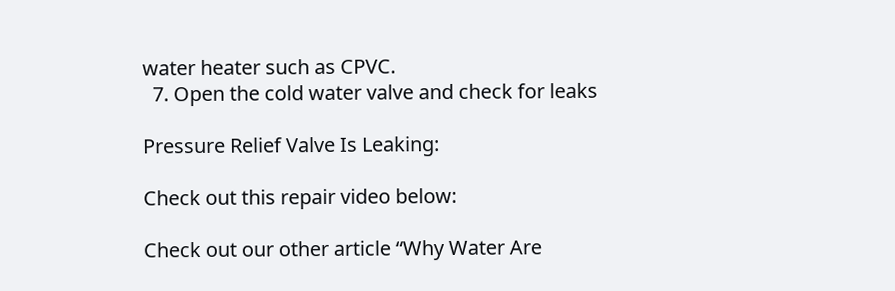water heater such as CPVC.
  7. Open the cold water valve and check for leaks

Pressure Relief Valve Is Leaking:

Check out this repair video below:

Check out our other article “Why Water Are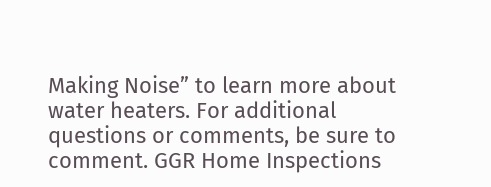Making Noise” to learn more about water heaters. For additional questions or comments, be sure to comment. GGR Home Inspections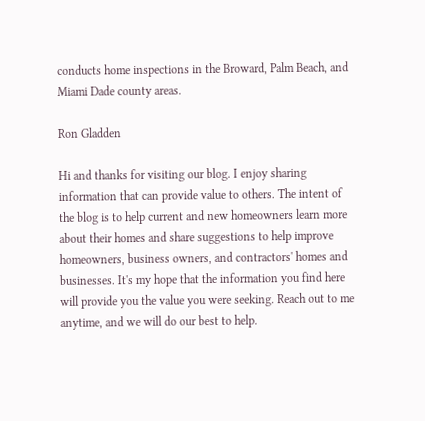conducts home inspections in the Broward, Palm Beach, and Miami Dade county areas.

Ron Gladden

Hi and thanks for visiting our blog. I enjoy sharing information that can provide value to others. The intent of the blog is to help current and new homeowners learn more about their homes and share suggestions to help improve homeowners, business owners, and contractors' homes and businesses. It's my hope that the information you find here will provide you the value you were seeking. Reach out to me anytime, and we will do our best to help.